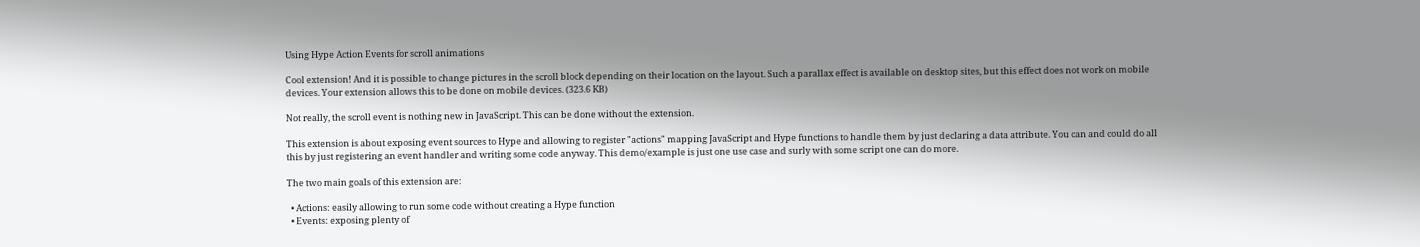Using Hype Action Events for scroll animations

Cool extension! And it is possible to change pictures in the scroll block depending on their location on the layout. Such a parallax effect is available on desktop sites, but this effect does not work on mobile devices. Your extension allows this to be done on mobile devices. (323.6 KB)

Not really, the scroll event is nothing new in JavaScript. This can be done without the extension.

This extension is about exposing event sources to Hype and allowing to register "actions" mapping JavaScript and Hype functions to handle them by just declaring a data attribute. You can and could do all this by just registering an event handler and writing some code anyway. This demo/example is just one use case and surly with some script one can do more.

The two main goals of this extension are:

  • Actions: easily allowing to run some code without creating a Hype function
  • Events: exposing plenty of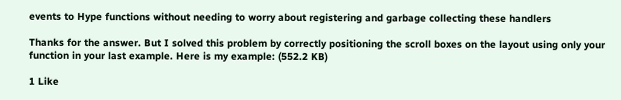events to Hype functions without needing to worry about registering and garbage collecting these handlers

Thanks for the answer. But I solved this problem by correctly positioning the scroll boxes on the layout using only your function in your last example. Here is my example: (552.2 KB)

1 Like